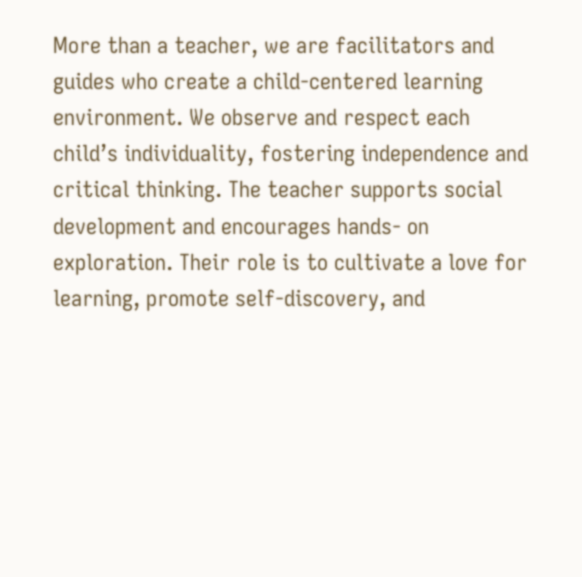More than a teacher, we are facilitators and guides who create a child-centered learning environment. We observe and respect each child’s individuality, fostering independence and critical thinking. The teacher supports social development and encourages hands- on exploration. Their role is to cultivate a love for learning, promote self-discovery, and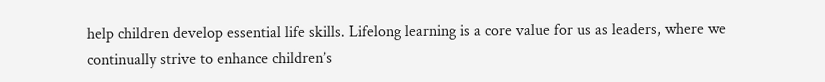help children develop essential life skills. Lifelong learning is a core value for us as leaders, where we continually strive to enhance children’s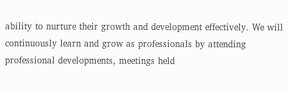ability to nurture their growth and development effectively. We will continuously learn and grow as professionals by attending professional developments, meetings held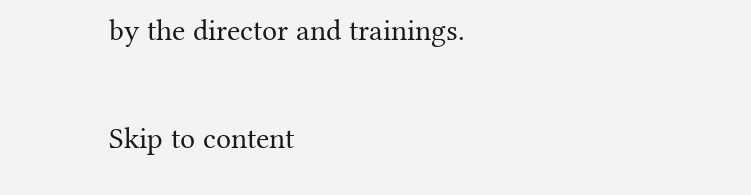by the director and trainings.

Skip to content